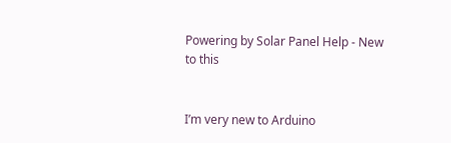Powering by Solar Panel Help - New to this


I’m very new to Arduino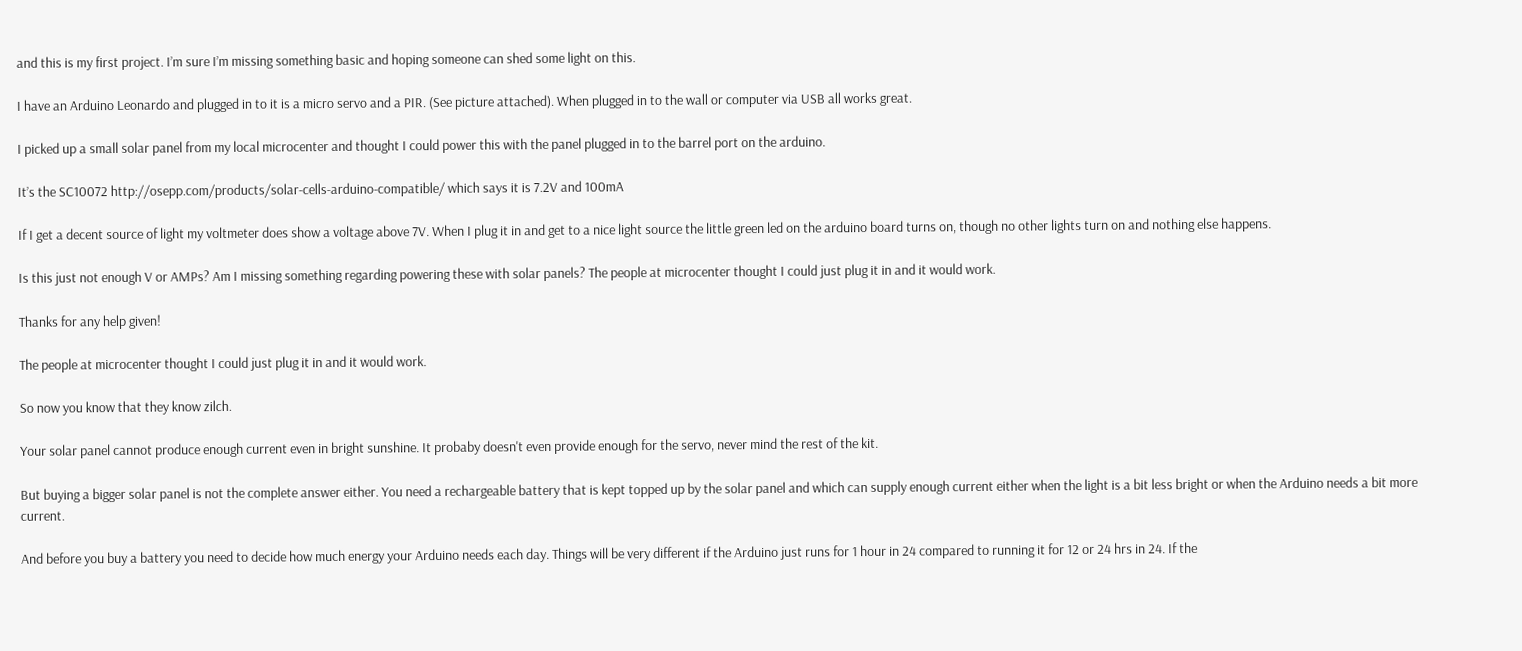and this is my first project. I’m sure I’m missing something basic and hoping someone can shed some light on this.

I have an Arduino Leonardo and plugged in to it is a micro servo and a PIR. (See picture attached). When plugged in to the wall or computer via USB all works great.

I picked up a small solar panel from my local microcenter and thought I could power this with the panel plugged in to the barrel port on the arduino.

It’s the SC10072 http://osepp.com/products/solar-cells-arduino-compatible/ which says it is 7.2V and 100mA

If I get a decent source of light my voltmeter does show a voltage above 7V. When I plug it in and get to a nice light source the little green led on the arduino board turns on, though no other lights turn on and nothing else happens.

Is this just not enough V or AMPs? Am I missing something regarding powering these with solar panels? The people at microcenter thought I could just plug it in and it would work.

Thanks for any help given!

The people at microcenter thought I could just plug it in and it would work.

So now you know that they know zilch.

Your solar panel cannot produce enough current even in bright sunshine. It probaby doesn't even provide enough for the servo, never mind the rest of the kit.

But buying a bigger solar panel is not the complete answer either. You need a rechargeable battery that is kept topped up by the solar panel and which can supply enough current either when the light is a bit less bright or when the Arduino needs a bit more current.

And before you buy a battery you need to decide how much energy your Arduino needs each day. Things will be very different if the Arduino just runs for 1 hour in 24 compared to running it for 12 or 24 hrs in 24. If the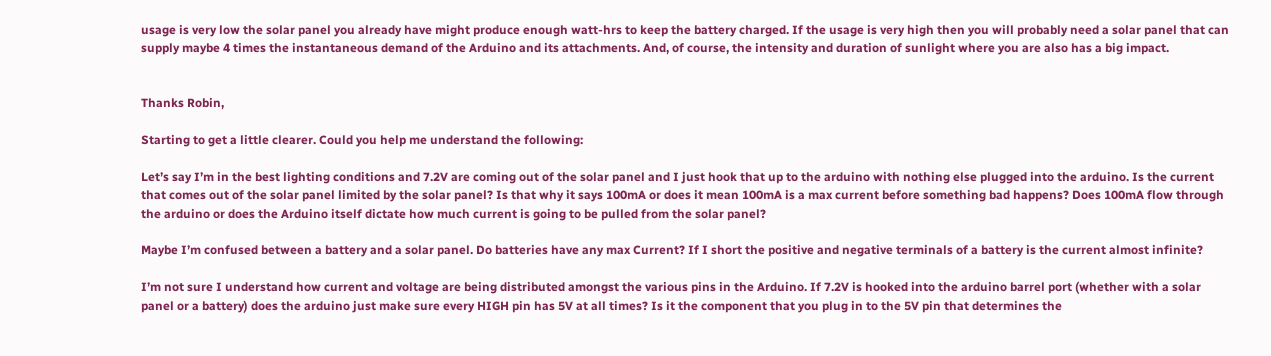usage is very low the solar panel you already have might produce enough watt-hrs to keep the battery charged. If the usage is very high then you will probably need a solar panel that can supply maybe 4 times the instantaneous demand of the Arduino and its attachments. And, of course, the intensity and duration of sunlight where you are also has a big impact.


Thanks Robin,

Starting to get a little clearer. Could you help me understand the following:

Let’s say I’m in the best lighting conditions and 7.2V are coming out of the solar panel and I just hook that up to the arduino with nothing else plugged into the arduino. Is the current that comes out of the solar panel limited by the solar panel? Is that why it says 100mA or does it mean 100mA is a max current before something bad happens? Does 100mA flow through the arduino or does the Arduino itself dictate how much current is going to be pulled from the solar panel?

Maybe I’m confused between a battery and a solar panel. Do batteries have any max Current? If I short the positive and negative terminals of a battery is the current almost infinite?

I’m not sure I understand how current and voltage are being distributed amongst the various pins in the Arduino. If 7.2V is hooked into the arduino barrel port (whether with a solar panel or a battery) does the arduino just make sure every HIGH pin has 5V at all times? Is it the component that you plug in to the 5V pin that determines the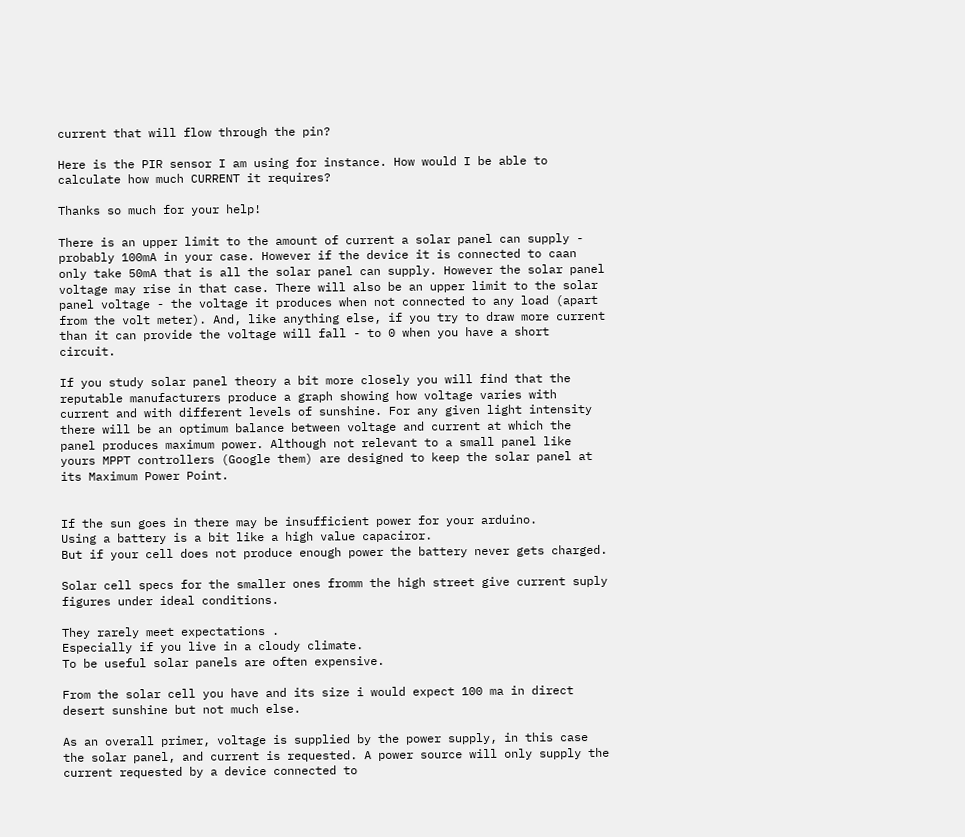current that will flow through the pin?

Here is the PIR sensor I am using for instance. How would I be able to calculate how much CURRENT it requires?

Thanks so much for your help!

There is an upper limit to the amount of current a solar panel can supply - probably 100mA in your case. However if the device it is connected to caan only take 50mA that is all the solar panel can supply. However the solar panel voltage may rise in that case. There will also be an upper limit to the solar panel voltage - the voltage it produces when not connected to any load (apart from the volt meter). And, like anything else, if you try to draw more current than it can provide the voltage will fall - to 0 when you have a short circuit.

If you study solar panel theory a bit more closely you will find that the reputable manufacturers produce a graph showing how voltage varies with current and with different levels of sunshine. For any given light intensity there will be an optimum balance between voltage and current at which the panel produces maximum power. Although not relevant to a small panel like yours MPPT controllers (Google them) are designed to keep the solar panel at its Maximum Power Point.


If the sun goes in there may be insufficient power for your arduino.
Using a battery is a bit like a high value capaciror.
But if your cell does not produce enough power the battery never gets charged.

Solar cell specs for the smaller ones fromm the high street give current suply figures under ideal conditions.

They rarely meet expectations .
Especially if you live in a cloudy climate.
To be useful solar panels are often expensive.

From the solar cell you have and its size i would expect 100 ma in direct desert sunshine but not much else.

As an overall primer, voltage is supplied by the power supply, in this case the solar panel, and current is requested. A power source will only supply the current requested by a device connected to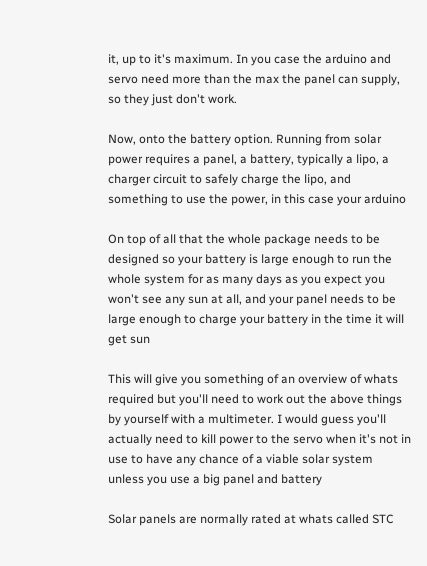it, up to it's maximum. In you case the arduino and servo need more than the max the panel can supply, so they just don't work.

Now, onto the battery option. Running from solar power requires a panel, a battery, typically a lipo, a charger circuit to safely charge the lipo, and something to use the power, in this case your arduino

On top of all that the whole package needs to be designed so your battery is large enough to run the whole system for as many days as you expect you won't see any sun at all, and your panel needs to be large enough to charge your battery in the time it will get sun

This will give you something of an overview of whats required but you'll need to work out the above things by yourself with a multimeter. I would guess you'll actually need to kill power to the servo when it's not in use to have any chance of a viable solar system unless you use a big panel and battery

Solar panels are normally rated at whats called STC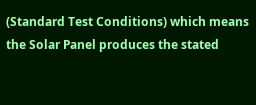(Standard Test Conditions) which means the Solar Panel produces the stated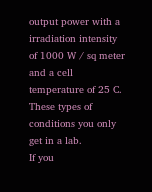output power with a irradiation intensity of 1000 W / sq meter and a cell temperature of 25 C.
These types of conditions you only get in a lab.
If you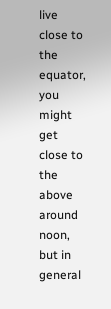live close to the equator, you might get close to the above around noon, but in general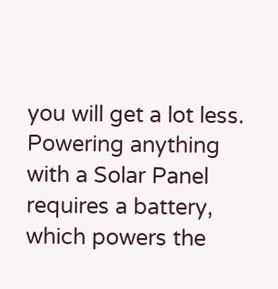you will get a lot less.
Powering anything with a Solar Panel requires a battery, which powers the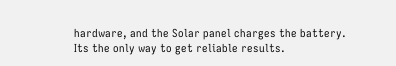hardware, and the Solar panel charges the battery.
Its the only way to get reliable results.